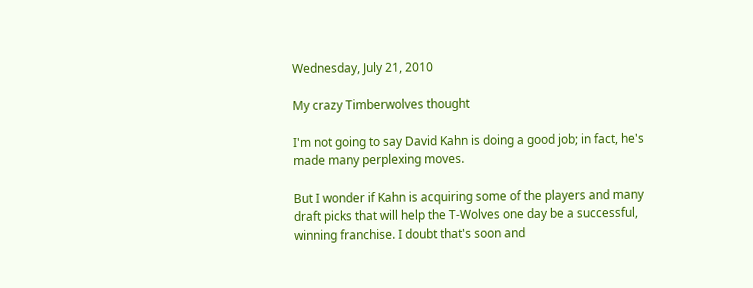Wednesday, July 21, 2010

My crazy Timberwolves thought

I'm not going to say David Kahn is doing a good job; in fact, he's made many perplexing moves.

But I wonder if Kahn is acquiring some of the players and many draft picks that will help the T-Wolves one day be a successful, winning franchise. I doubt that's soon and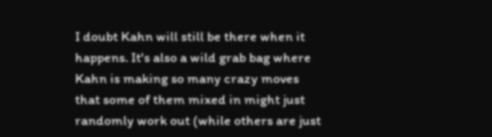I doubt Kahn will still be there when it happens. It's also a wild grab bag where Kahn is making so many crazy moves that some of them mixed in might just randomly work out (while others are just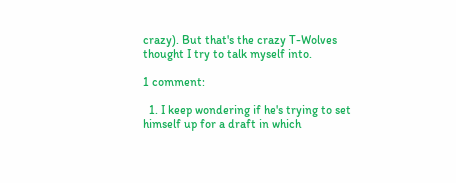crazy). But that's the crazy T-Wolves thought I try to talk myself into.

1 comment:

  1. I keep wondering if he's trying to set himself up for a draft in which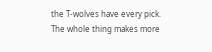the T-wolves have every pick. The whole thing makes more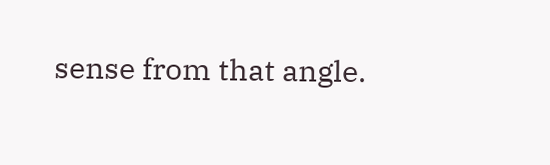sense from that angle.